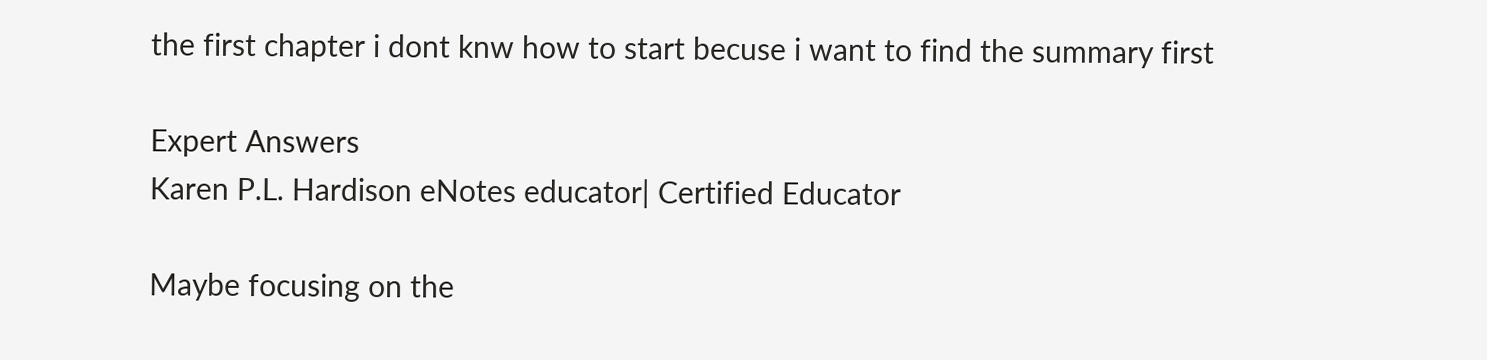the first chapter i dont knw how to start becuse i want to find the summary first

Expert Answers
Karen P.L. Hardison eNotes educator| Certified Educator

Maybe focusing on the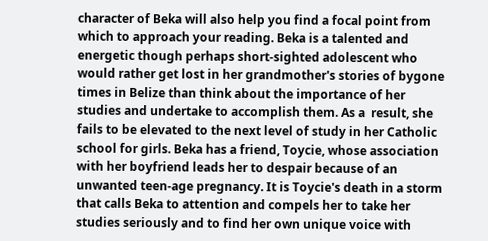character of Beka will also help you find a focal point from which to approach your reading. Beka is a talented and energetic though perhaps short-sighted adolescent who would rather get lost in her grandmother's stories of bygone times in Belize than think about the importance of her studies and undertake to accomplish them. As a  result, she fails to be elevated to the next level of study in her Catholic school for girls. Beka has a friend, Toycie, whose association with her boyfriend leads her to despair because of an unwanted teen-age pregnancy. It is Toycie's death in a storm that calls Beka to attention and compels her to take her studies seriously and to find her own unique voice with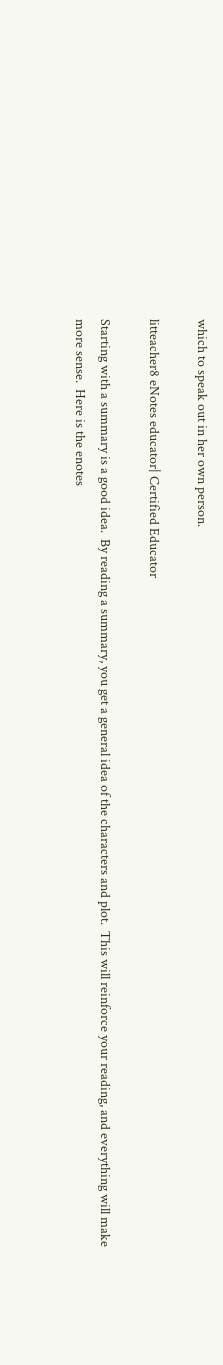which to speak out in her own person.

litteacher8 eNotes educator| Certified Educator

Starting with a summary is a good idea.  By reading a summary, you get a general idea of the characters and plot.  This will reinforce your reading, and everything will make more sense.  Here is the enotes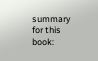summary for this book: